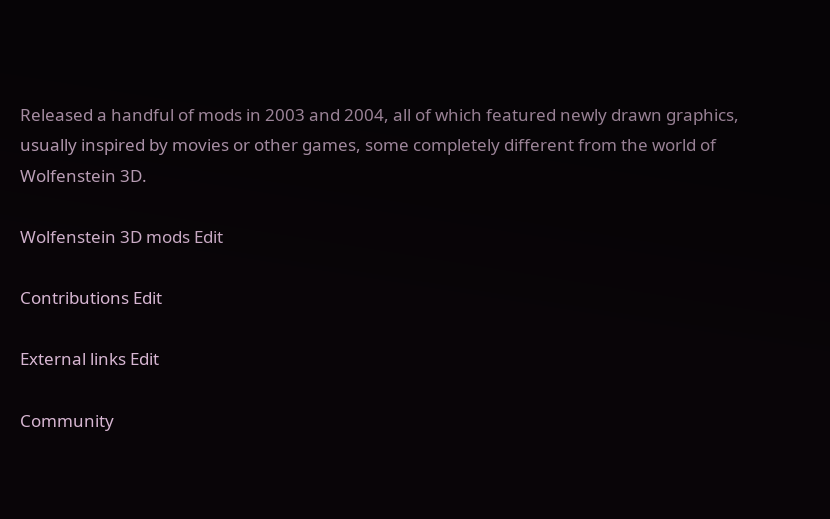Released a handful of mods in 2003 and 2004, all of which featured newly drawn graphics, usually inspired by movies or other games, some completely different from the world of Wolfenstein 3D.

Wolfenstein 3D mods Edit

Contributions Edit

External links Edit

Community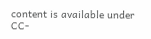content is available under CC-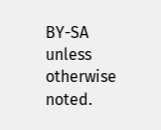BY-SA unless otherwise noted.